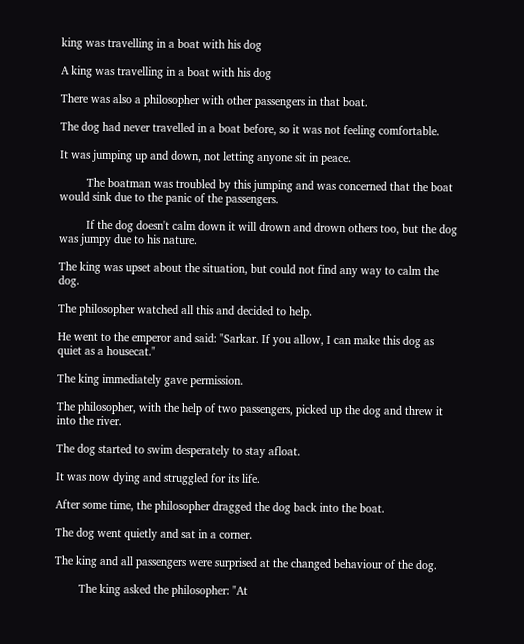king was travelling in a boat with his dog

A king was travelling in a boat with his dog

There was also a philosopher with other passengers in that boat.

The dog had never travelled in a boat before, so it was not feeling comfortable.

It was jumping up and down, not letting anyone sit in peace.

         The boatman was troubled by this jumping and was concerned that the boat would sink due to the panic of the passengers.

         If the dog doesn't calm down it will drown and drown others too, but the dog was jumpy due to his nature.

The king was upset about the situation, but could not find any way to calm the dog.

The philosopher watched all this and decided to help.

He went to the emperor and said: "Sarkar. If you allow, I can make this dog as quiet as a housecat."

The king immediately gave permission.

The philosopher, with the help of two passengers, picked up the dog and threw it into the river.

The dog started to swim desperately to stay afloat.

It was now dying and struggled for its life.

After some time, the philosopher dragged the dog back into the boat.

The dog went quietly and sat in a corner.

The king and all passengers were surprised at the changed behaviour of the dog.

        The king asked the philosopher: "At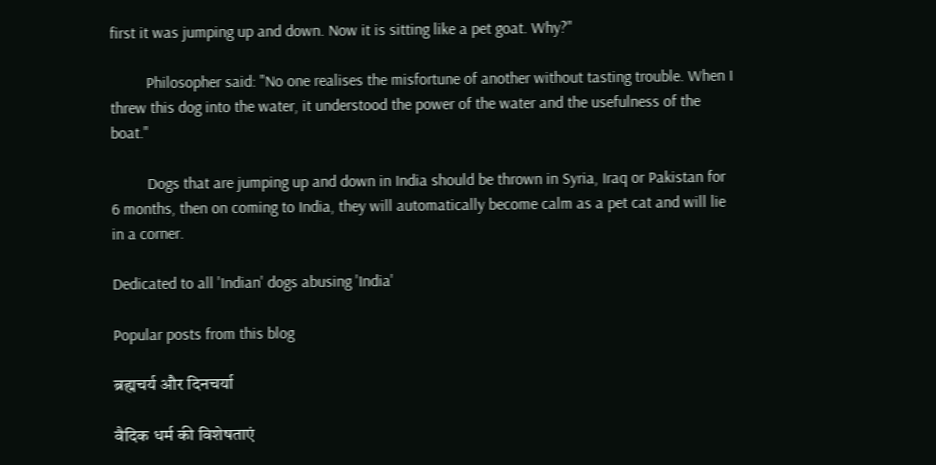first it was jumping up and down. Now it is sitting like a pet goat. Why?"

         Philosopher said: "No one realises the misfortune of another without tasting trouble. When I threw this dog into the water, it understood the power of the water and the usefulness of the boat."

         Dogs that are jumping up and down in India should be thrown in Syria, Iraq or Pakistan for 6 months, then on coming to India, they will automatically become calm as a pet cat and will lie in a corner.

Dedicated to all 'Indian' dogs abusing 'India'

Popular posts from this blog

ब्रह्मचर्य और दिनचर्या

वैदिक धर्म की विशेषताएं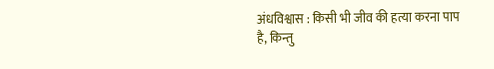अंधविश्वास : किसी भी जीव की हत्या करना पाप है, किन्तु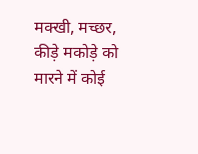मक्खी, मच्छर, कीड़े मकोड़े को मारने में कोई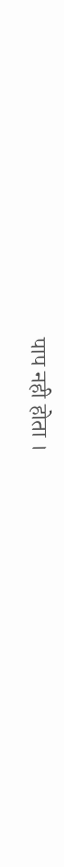पाप नही होता ।